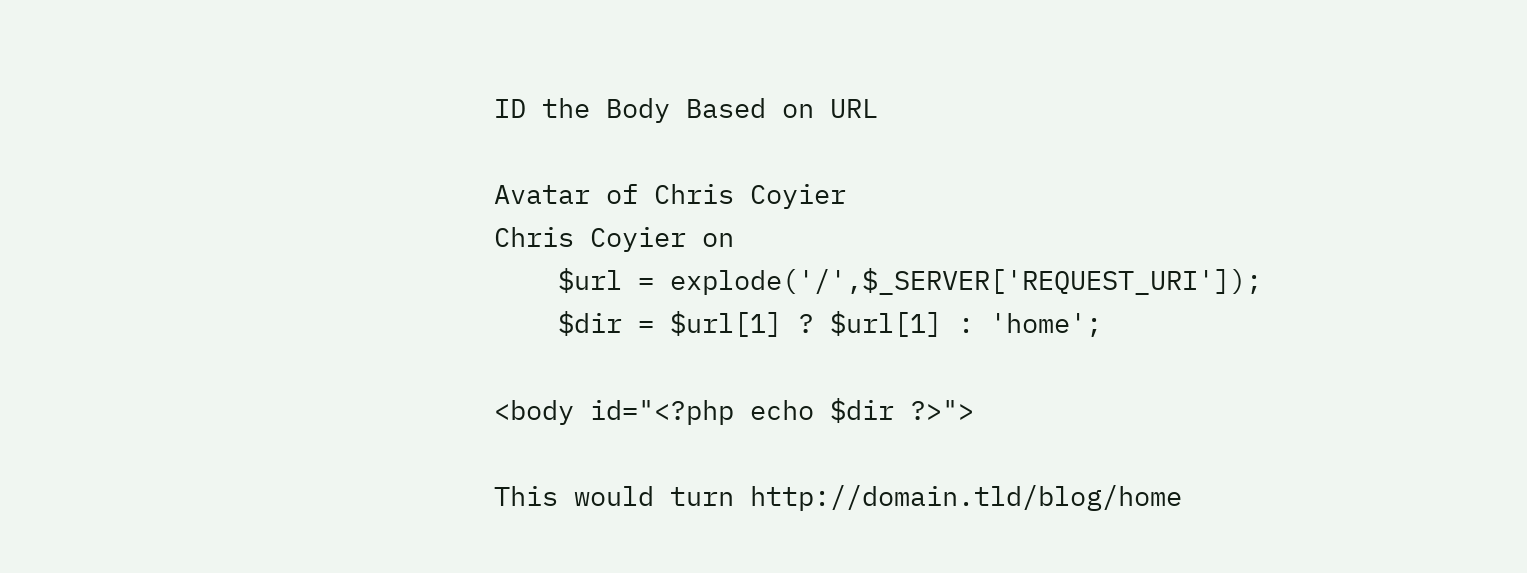ID the Body Based on URL

Avatar of Chris Coyier
Chris Coyier on
    $url = explode('/',$_SERVER['REQUEST_URI']);
    $dir = $url[1] ? $url[1] : 'home';

<body id="<?php echo $dir ?>">

This would turn http://domain.tld/blog/home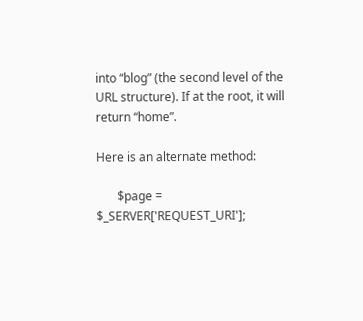into “blog” (the second level of the URL structure). If at the root, it will return “home”.

Here is an alternate method:

       $page = $_SERVER['REQUEST_URI'];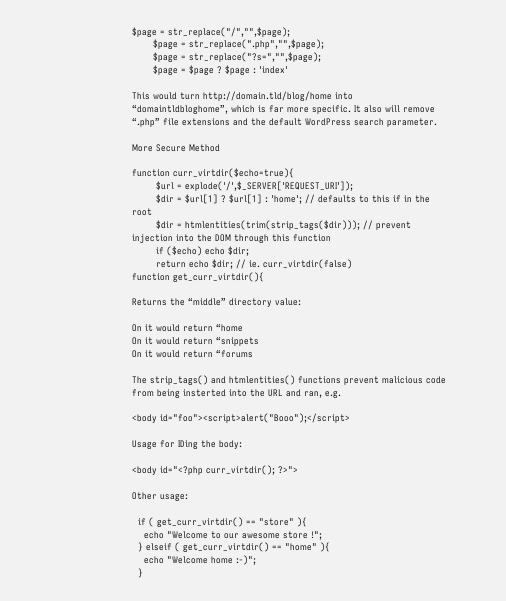$page = str_replace("/","",$page);
       $page = str_replace(".php","",$page);
       $page = str_replace("?s=","",$page);
       $page = $page ? $page : 'index'

This would turn http://domain.tld/blog/home into “domaintldbloghome”, which is far more specific. It also will remove “.php” file extensions and the default WordPress search parameter.

More Secure Method

function curr_virtdir($echo=true){
        $url = explode('/',$_SERVER['REQUEST_URI']);
        $dir = $url[1] ? $url[1] : 'home'; // defaults to this if in the root
        $dir = htmlentities(trim(strip_tags($dir))); // prevent injection into the DOM through this function
        if ($echo) echo $dir;
        return echo $dir; // ie. curr_virtdir(false)
function get_curr_virtdir(){

Returns the “middle” directory value:

On it would return “home
On it would return “snippets
On it would return “forums

The strip_tags() and htmlentities() functions prevent malicious code from being insterted into the URL and ran, e.g.

<body id="foo"><script>alert("Booo");</script>

Usage for IDing the body:

<body id="<?php curr_virtdir(); ?>">

Other usage:

  if ( get_curr_virtdir() == "store" ){
    echo "Welcome to our awesome store !";
  } elseif ( get_curr_virtdir() == "home" ){
    echo "Welcome home :-)";
  }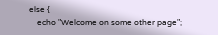else {
    echo "Welcome on some other page";